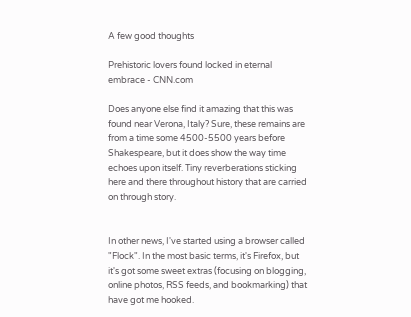A few good thoughts

Prehistoric lovers found locked in eternal embrace - CNN.com

Does anyone else find it amazing that this was found near Verona, Italy? Sure, these remains are from a time some 4500-5500 years before Shakespeare, but it does show the way time echoes upon itself. Tiny reverberations sticking here and there throughout history that are carried on through story.


In other news, I've started using a browser called "Flock". In the most basic terms, it's Firefox, but it's got some sweet extras (focusing on blogging, online photos, RSS feeds, and bookmarking) that have got me hooked.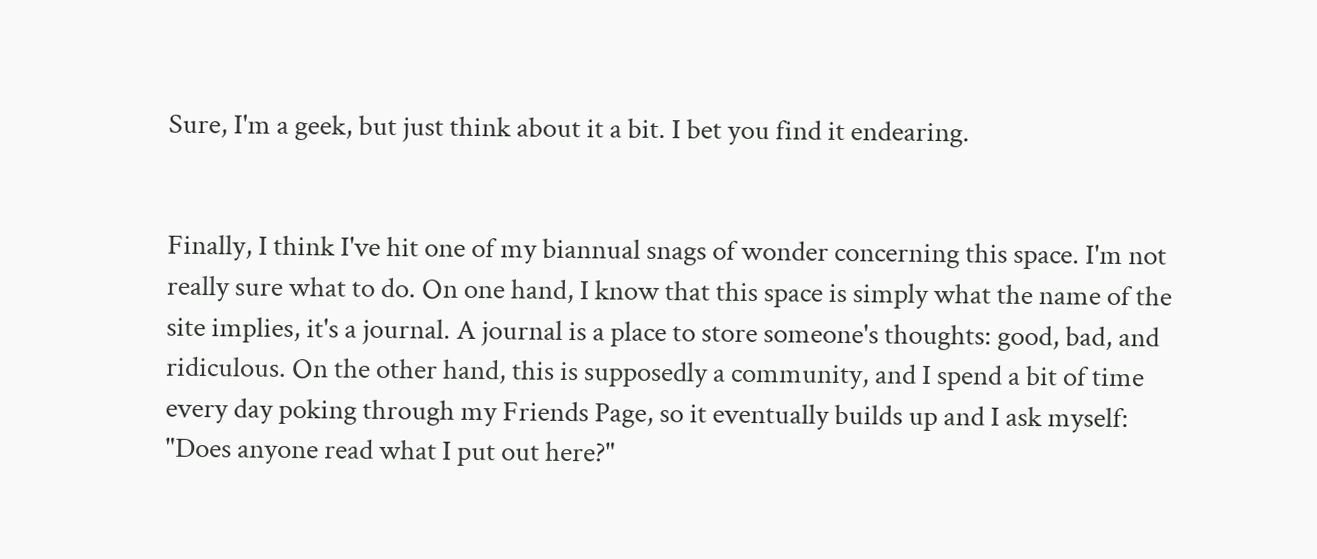Sure, I'm a geek, but just think about it a bit. I bet you find it endearing.


Finally, I think I've hit one of my biannual snags of wonder concerning this space. I'm not really sure what to do. On one hand, I know that this space is simply what the name of the site implies, it's a journal. A journal is a place to store someone's thoughts: good, bad, and ridiculous. On the other hand, this is supposedly a community, and I spend a bit of time every day poking through my Friends Page, so it eventually builds up and I ask myself: "Does anyone read what I put out here?"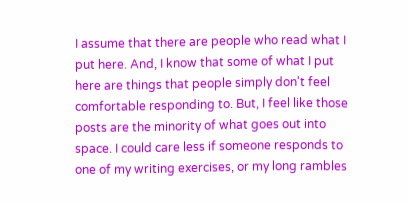I assume that there are people who read what I put here. And, I know that some of what I put here are things that people simply don't feel comfortable responding to. But, I feel like those posts are the minority of what goes out into space. I could care less if someone responds to one of my writing exercises, or my long rambles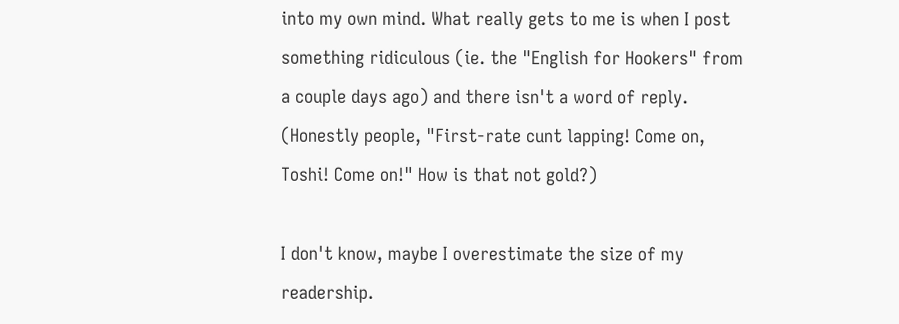into my own mind. What really gets to me is when I post something ridiculous (ie. the "English for Hookers" from a couple days ago) and there isn't a word of reply. (Honestly people, "First-rate cunt lapping! Come on, Toshi! Come on!" How is that not gold?)

I don't know, maybe I overestimate the size of my readership.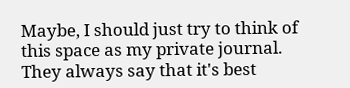Maybe, I should just try to think of this space as my private journal. They always say that it's best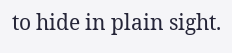to hide in plain sight.